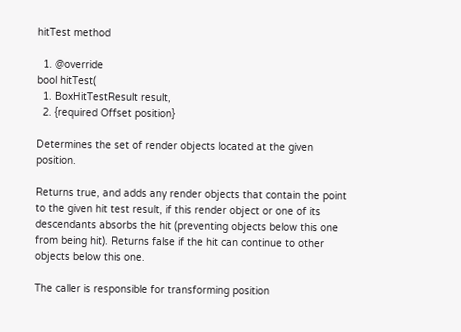hitTest method

  1. @override
bool hitTest(
  1. BoxHitTestResult result,
  2. {required Offset position}

Determines the set of render objects located at the given position.

Returns true, and adds any render objects that contain the point to the given hit test result, if this render object or one of its descendants absorbs the hit (preventing objects below this one from being hit). Returns false if the hit can continue to other objects below this one.

The caller is responsible for transforming position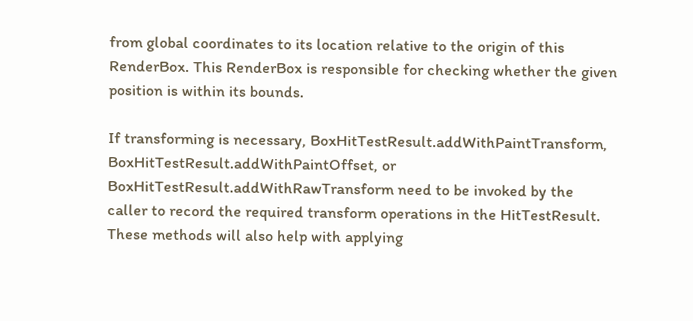from global coordinates to its location relative to the origin of this RenderBox. This RenderBox is responsible for checking whether the given position is within its bounds.

If transforming is necessary, BoxHitTestResult.addWithPaintTransform, BoxHitTestResult.addWithPaintOffset, or BoxHitTestResult.addWithRawTransform need to be invoked by the caller to record the required transform operations in the HitTestResult. These methods will also help with applying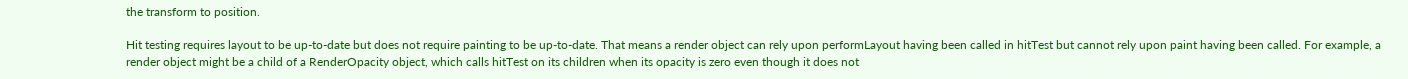the transform to position.

Hit testing requires layout to be up-to-date but does not require painting to be up-to-date. That means a render object can rely upon performLayout having been called in hitTest but cannot rely upon paint having been called. For example, a render object might be a child of a RenderOpacity object, which calls hitTest on its children when its opacity is zero even though it does not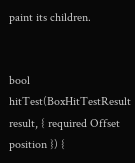paint its children.


bool hitTest(BoxHitTestResult result, { required Offset position }) {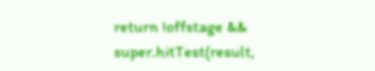return !offstage && super.hitTest(result,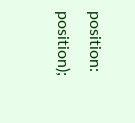position: position);